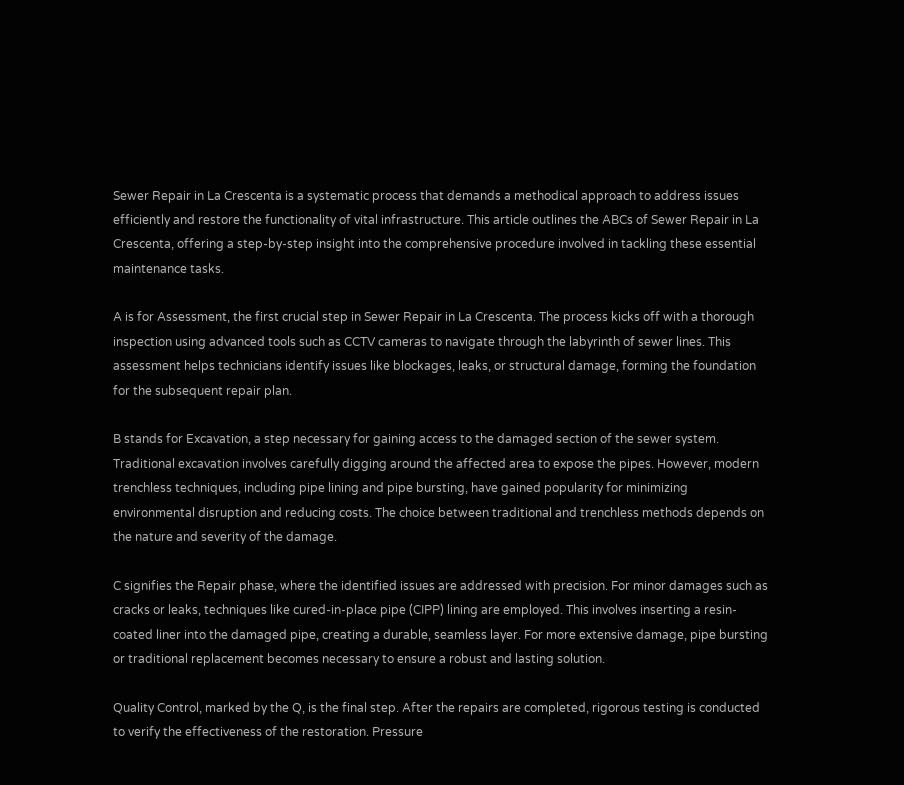Sewer Repair in La Crescenta is a systematic process that demands a methodical approach to address issues efficiently and restore the functionality of vital infrastructure. This article outlines the ABCs of Sewer Repair in La Crescenta, offering a step-by-step insight into the comprehensive procedure involved in tackling these essential maintenance tasks.

A is for Assessment, the first crucial step in Sewer Repair in La Crescenta. The process kicks off with a thorough inspection using advanced tools such as CCTV cameras to navigate through the labyrinth of sewer lines. This assessment helps technicians identify issues like blockages, leaks, or structural damage, forming the foundation for the subsequent repair plan.

B stands for Excavation, a step necessary for gaining access to the damaged section of the sewer system. Traditional excavation involves carefully digging around the affected area to expose the pipes. However, modern trenchless techniques, including pipe lining and pipe bursting, have gained popularity for minimizing environmental disruption and reducing costs. The choice between traditional and trenchless methods depends on the nature and severity of the damage.

C signifies the Repair phase, where the identified issues are addressed with precision. For minor damages such as cracks or leaks, techniques like cured-in-place pipe (CIPP) lining are employed. This involves inserting a resin-coated liner into the damaged pipe, creating a durable, seamless layer. For more extensive damage, pipe bursting or traditional replacement becomes necessary to ensure a robust and lasting solution.

Quality Control, marked by the Q, is the final step. After the repairs are completed, rigorous testing is conducted to verify the effectiveness of the restoration. Pressure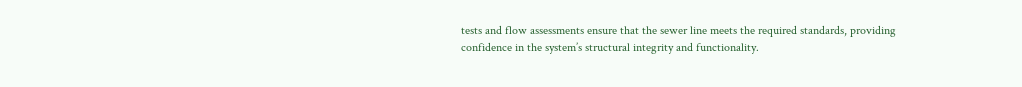tests and flow assessments ensure that the sewer line meets the required standards, providing confidence in the system’s structural integrity and functionality.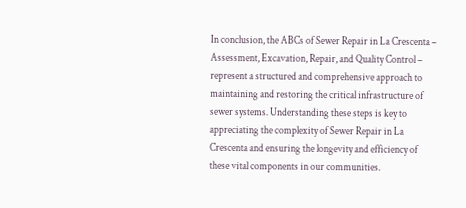In conclusion, the ABCs of Sewer Repair in La Crescenta – Assessment, Excavation, Repair, and Quality Control – represent a structured and comprehensive approach to maintaining and restoring the critical infrastructure of sewer systems. Understanding these steps is key to appreciating the complexity of Sewer Repair in La Crescenta and ensuring the longevity and efficiency of these vital components in our communities.